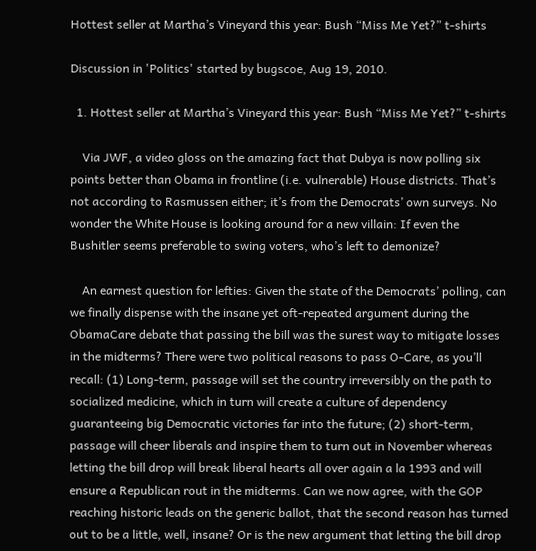Hottest seller at Martha’s Vineyard this year: Bush “Miss Me Yet?” t-shirts

Discussion in 'Politics' started by bugscoe, Aug 19, 2010.

  1. Hottest seller at Martha’s Vineyard this year: Bush “Miss Me Yet?” t-shirts

    Via JWF, a video gloss on the amazing fact that Dubya is now polling six points better than Obama in frontline (i.e. vulnerable) House districts. That’s not according to Rasmussen either; it’s from the Democrats’ own surveys. No wonder the White House is looking around for a new villain: If even the Bushitler seems preferable to swing voters, who’s left to demonize?

    An earnest question for lefties: Given the state of the Democrats’ polling, can we finally dispense with the insane yet oft-repeated argument during the ObamaCare debate that passing the bill was the surest way to mitigate losses in the midterms? There were two political reasons to pass O-Care, as you’ll recall: (1) Long-term, passage will set the country irreversibly on the path to socialized medicine, which in turn will create a culture of dependency guaranteeing big Democratic victories far into the future; (2) short-term, passage will cheer liberals and inspire them to turn out in November whereas letting the bill drop will break liberal hearts all over again a la 1993 and will ensure a Republican rout in the midterms. Can we now agree, with the GOP reaching historic leads on the generic ballot, that the second reason has turned out to be a little, well, insane? Or is the new argument that letting the bill drop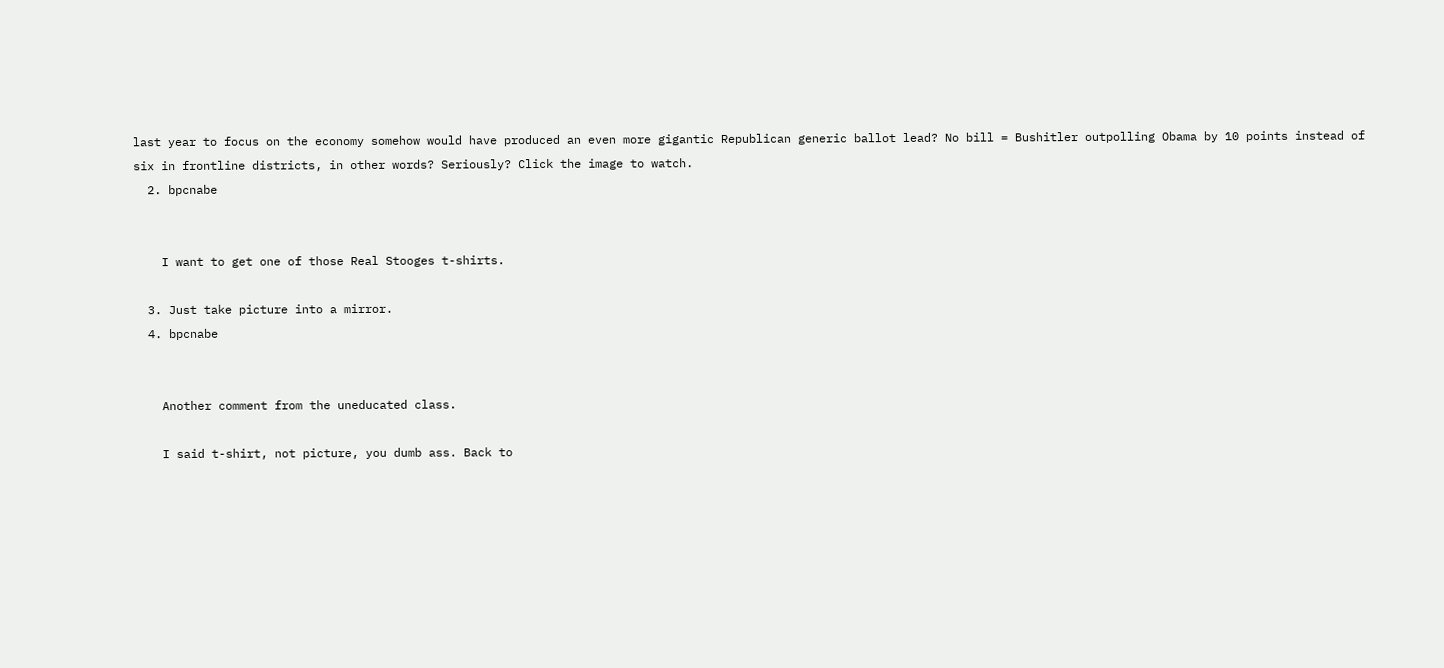last year to focus on the economy somehow would have produced an even more gigantic Republican generic ballot lead? No bill = Bushitler outpolling Obama by 10 points instead of six in frontline districts, in other words? Seriously? Click the image to watch.
  2. bpcnabe


    I want to get one of those Real Stooges t-shirts.

  3. Just take picture into a mirror.
  4. bpcnabe


    Another comment from the uneducated class.

    I said t-shirt, not picture, you dumb ass. Back to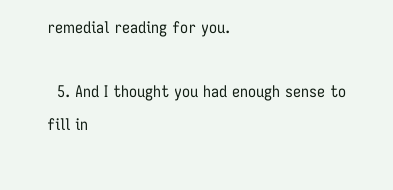remedial reading for you.

  5. And I thought you had enough sense to fill in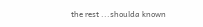the rest ...shoulda known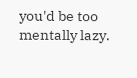you'd be too mentally lazy.